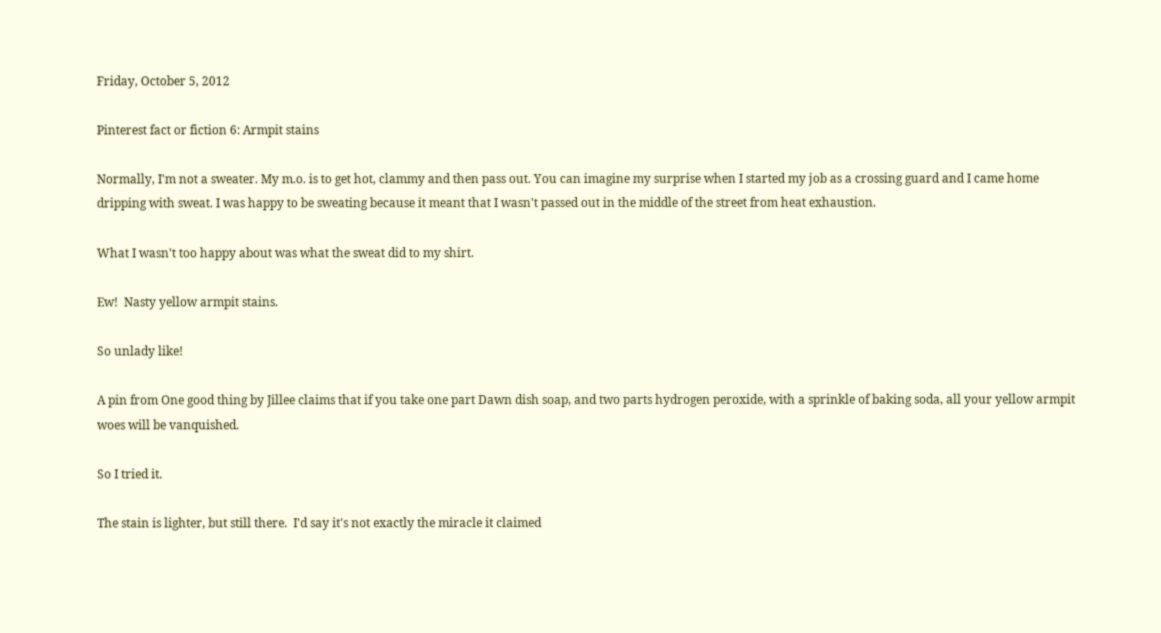Friday, October 5, 2012

Pinterest fact or fiction 6: Armpit stains

Normally, I'm not a sweater. My m.o. is to get hot, clammy and then pass out. You can imagine my surprise when I started my job as a crossing guard and I came home dripping with sweat. I was happy to be sweating because it meant that I wasn't passed out in the middle of the street from heat exhaustion.

What I wasn't too happy about was what the sweat did to my shirt.

Ew!  Nasty yellow armpit stains.

So unlady like!

A pin from One good thing by Jillee claims that if you take one part Dawn dish soap, and two parts hydrogen peroxide, with a sprinkle of baking soda, all your yellow armpit woes will be vanquished.

So I tried it.

The stain is lighter, but still there.  I'd say it's not exactly the miracle it claimed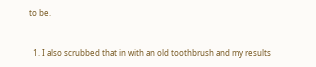to be.


  1. I also scrubbed that in with an old toothbrush and my results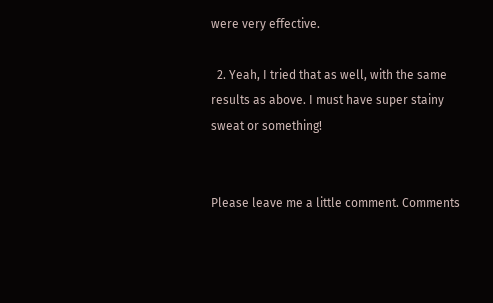were very effective.

  2. Yeah, I tried that as well, with the same results as above. I must have super stainy sweat or something!


Please leave me a little comment. Comments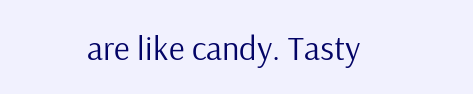are like candy. Tasty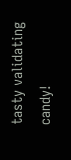tasty validating candy!